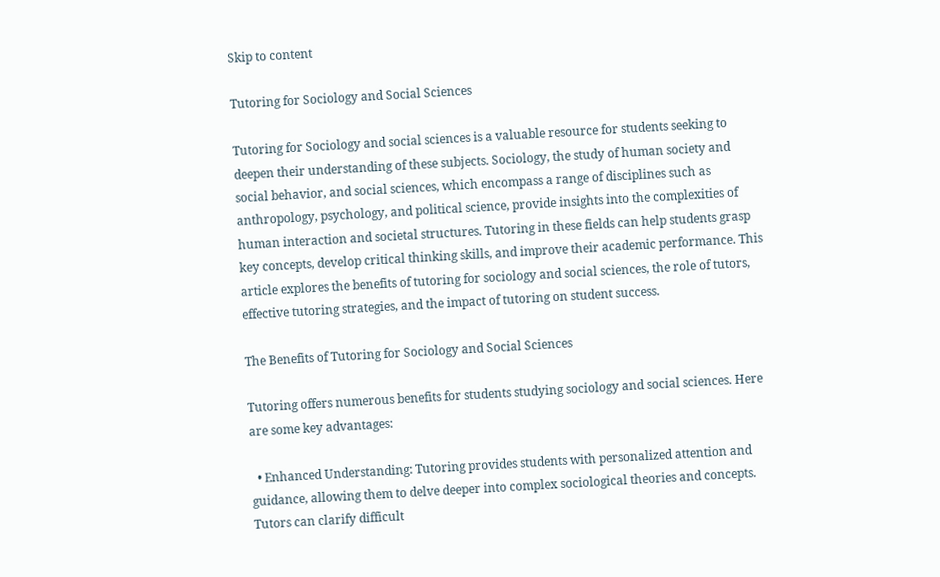Skip to content

Tutoring for Sociology and Social Sciences

Tutoring for Sociology and social sciences is a valuable resource for students seeking to deepen their understanding of these subjects. Sociology, the study of human society and social behavior, and social sciences, which encompass a range of disciplines such as anthropology, psychology, and political science, provide insights into the complexities of human interaction and societal structures. Tutoring in these fields can help students grasp key concepts, develop critical thinking skills, and improve their academic performance. This article explores the benefits of tutoring for sociology and social sciences, the role of tutors, effective tutoring strategies, and the impact of tutoring on student success.

The Benefits of Tutoring for Sociology and Social Sciences

Tutoring offers numerous benefits for students studying sociology and social sciences. Here are some key advantages:

  • Enhanced Understanding: Tutoring provides students with personalized attention and guidance, allowing them to delve deeper into complex sociological theories and concepts. Tutors can clarify difficult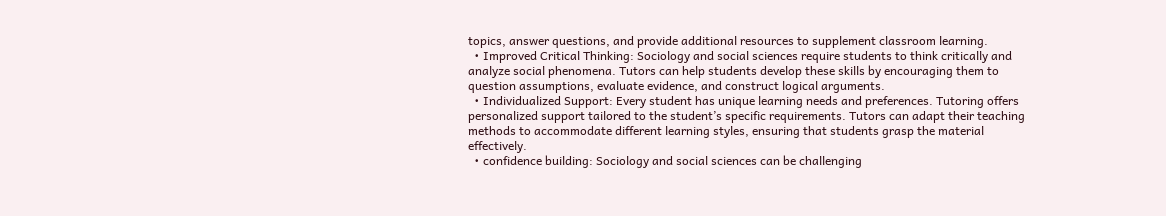topics, answer questions, and provide additional resources to supplement classroom learning.
  • Improved Critical Thinking: Sociology and social sciences require students to think critically and analyze social phenomena. Tutors can help students develop these skills by encouraging them to question assumptions, evaluate evidence, and construct logical arguments.
  • Individualized Support: Every student has unique learning needs and preferences. Tutoring offers personalized support tailored to the student’s specific requirements. Tutors can adapt their teaching methods to accommodate different learning styles, ensuring that students grasp the material effectively.
  • confidence building: Sociology and social sciences can be challenging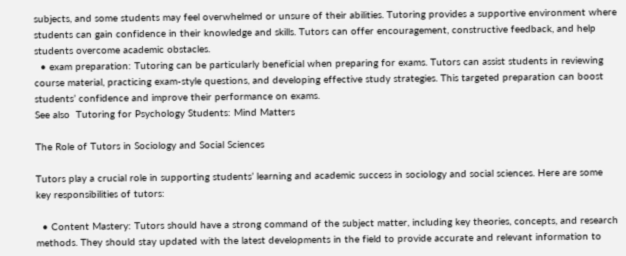subjects, and some students may feel overwhelmed or unsure of their abilities. Tutoring provides a supportive environment where students can gain confidence in their knowledge and skills. Tutors can offer encouragement, constructive feedback, and help students overcome academic obstacles.
  • exam preparation: Tutoring can be particularly beneficial when preparing for exams. Tutors can assist students in reviewing course material, practicing exam-style questions, and developing effective study strategies. This targeted preparation can boost students’ confidence and improve their performance on exams.
See also  Tutoring for Psychology Students: Mind Matters

The Role of Tutors in Sociology and Social Sciences

Tutors play a crucial role in supporting students’ learning and academic success in sociology and social sciences. Here are some key responsibilities of tutors:

  • Content Mastery: Tutors should have a strong command of the subject matter, including key theories, concepts, and research methods. They should stay updated with the latest developments in the field to provide accurate and relevant information to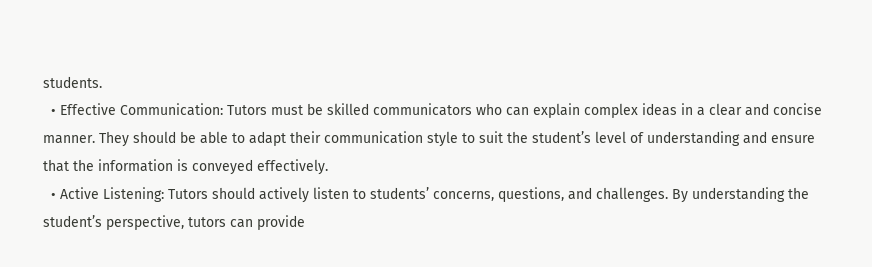students.
  • Effective Communication: Tutors must be skilled communicators who can explain complex ideas in a clear and concise manner. They should be able to adapt their communication style to suit the student’s level of understanding and ensure that the information is conveyed effectively.
  • Active Listening: Tutors should actively listen to students’ concerns, questions, and challenges. By understanding the student’s perspective, tutors can provide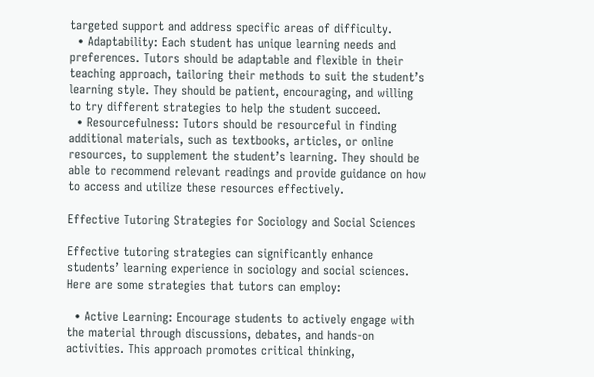targeted support and address specific areas of difficulty.
  • Adaptability: Each student has unique learning needs and preferences. Tutors should be adaptable and flexible in their teaching approach, tailoring their methods to suit the student’s learning style. They should be patient, encouraging, and willing to try different strategies to help the student succeed.
  • Resourcefulness: Tutors should be resourceful in finding additional materials, such as textbooks, articles, or online resources, to supplement the student’s learning. They should be able to recommend relevant readings and provide guidance on how to access and utilize these resources effectively.

Effective Tutoring Strategies for Sociology and Social Sciences

Effective tutoring strategies can significantly enhance students’ learning experience in sociology and social sciences. Here are some strategies that tutors can employ:

  • Active Learning: Encourage students to actively engage with the material through discussions, debates, and hands-on activities. This approach promotes critical thinking,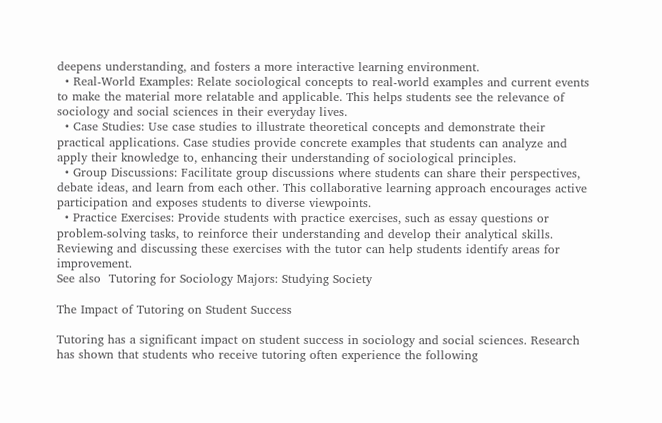deepens understanding, and fosters a more interactive learning environment.
  • Real-World Examples: Relate sociological concepts to real-world examples and current events to make the material more relatable and applicable. This helps students see the relevance of sociology and social sciences in their everyday lives.
  • Case Studies: Use case studies to illustrate theoretical concepts and demonstrate their practical applications. Case studies provide concrete examples that students can analyze and apply their knowledge to, enhancing their understanding of sociological principles.
  • Group Discussions: Facilitate group discussions where students can share their perspectives, debate ideas, and learn from each other. This collaborative learning approach encourages active participation and exposes students to diverse viewpoints.
  • Practice Exercises: Provide students with practice exercises, such as essay questions or problem-solving tasks, to reinforce their understanding and develop their analytical skills. Reviewing and discussing these exercises with the tutor can help students identify areas for improvement.
See also  Tutoring for Sociology Majors: Studying Society

The Impact of Tutoring on Student Success

Tutoring has a significant impact on student success in sociology and social sciences. Research has shown that students who receive tutoring often experience the following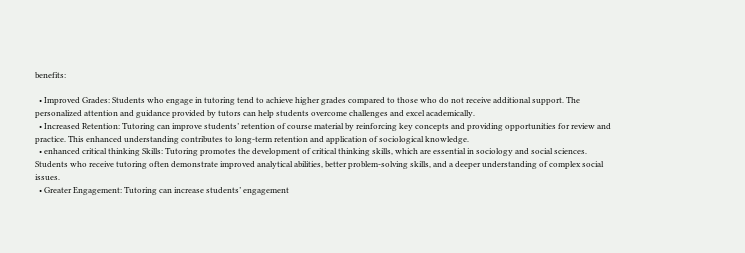benefits:

  • Improved Grades: Students who engage in tutoring tend to achieve higher grades compared to those who do not receive additional support. The personalized attention and guidance provided by tutors can help students overcome challenges and excel academically.
  • Increased Retention: Tutoring can improve students’ retention of course material by reinforcing key concepts and providing opportunities for review and practice. This enhanced understanding contributes to long-term retention and application of sociological knowledge.
  • enhanced critical thinking Skills: Tutoring promotes the development of critical thinking skills, which are essential in sociology and social sciences. Students who receive tutoring often demonstrate improved analytical abilities, better problem-solving skills, and a deeper understanding of complex social issues.
  • Greater Engagement: Tutoring can increase students’ engagement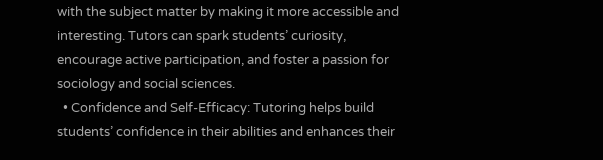with the subject matter by making it more accessible and interesting. Tutors can spark students’ curiosity, encourage active participation, and foster a passion for sociology and social sciences.
  • Confidence and Self-Efficacy: Tutoring helps build students’ confidence in their abilities and enhances their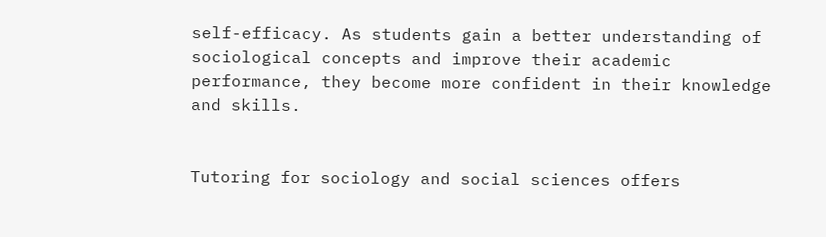self-efficacy. As students gain a better understanding of sociological concepts and improve their academic performance, they become more confident in their knowledge and skills.


Tutoring for sociology and social sciences offers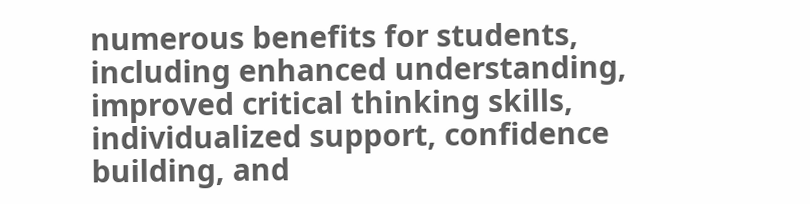numerous benefits for students, including enhanced understanding, improved critical thinking skills, individualized support, confidence building, and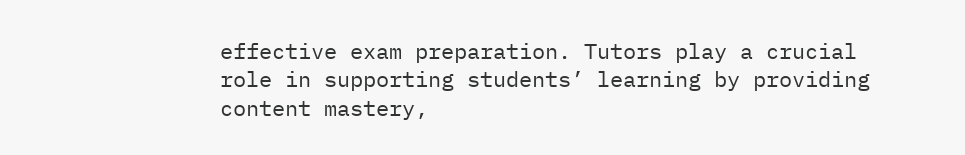effective exam preparation. Tutors play a crucial role in supporting students’ learning by providing content mastery,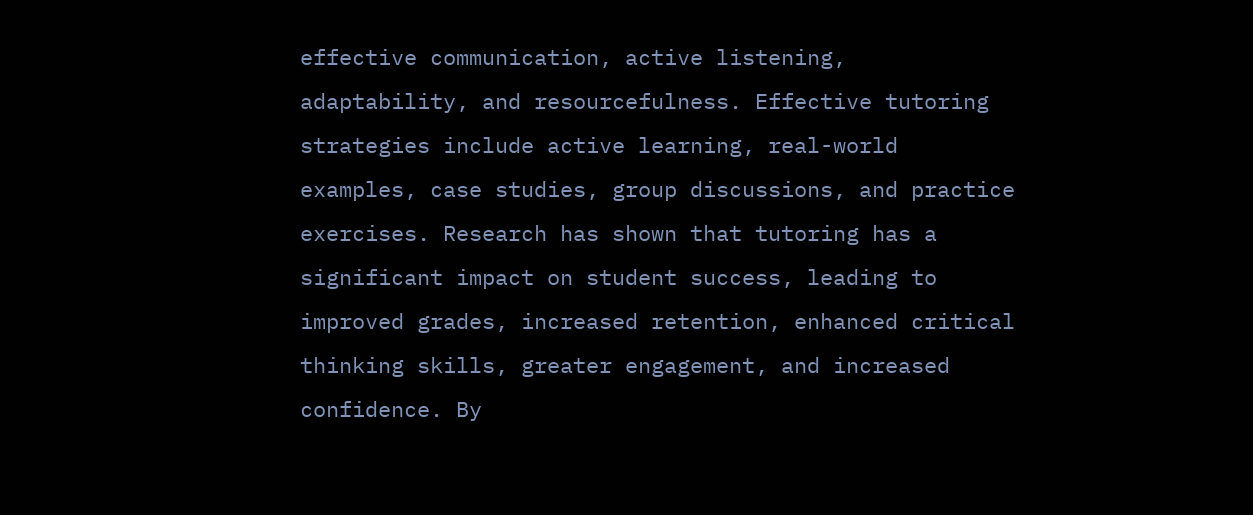effective communication, active listening, adaptability, and resourcefulness. Effective tutoring strategies include active learning, real-world examples, case studies, group discussions, and practice exercises. Research has shown that tutoring has a significant impact on student success, leading to improved grades, increased retention, enhanced critical thinking skills, greater engagement, and increased confidence. By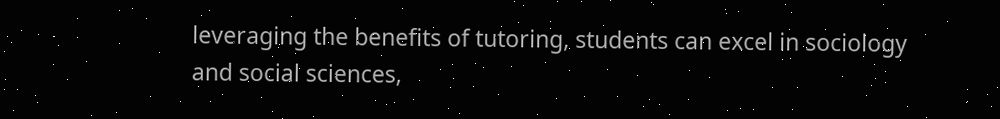leveraging the benefits of tutoring, students can excel in sociology and social sciences,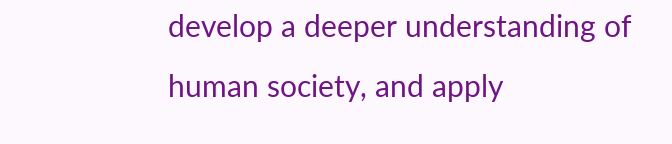develop a deeper understanding of human society, and apply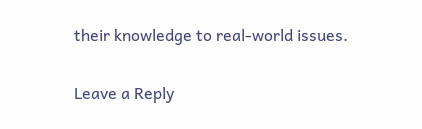their knowledge to real-world issues.

Leave a Reply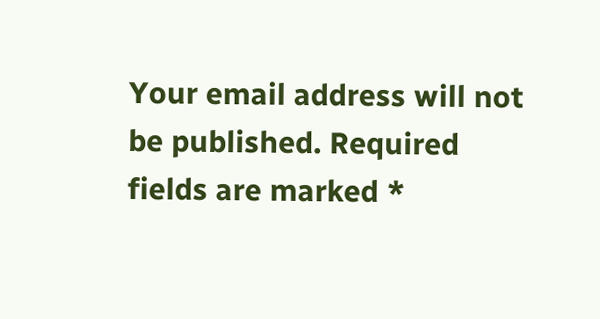Your email address will not be published. Required fields are marked *